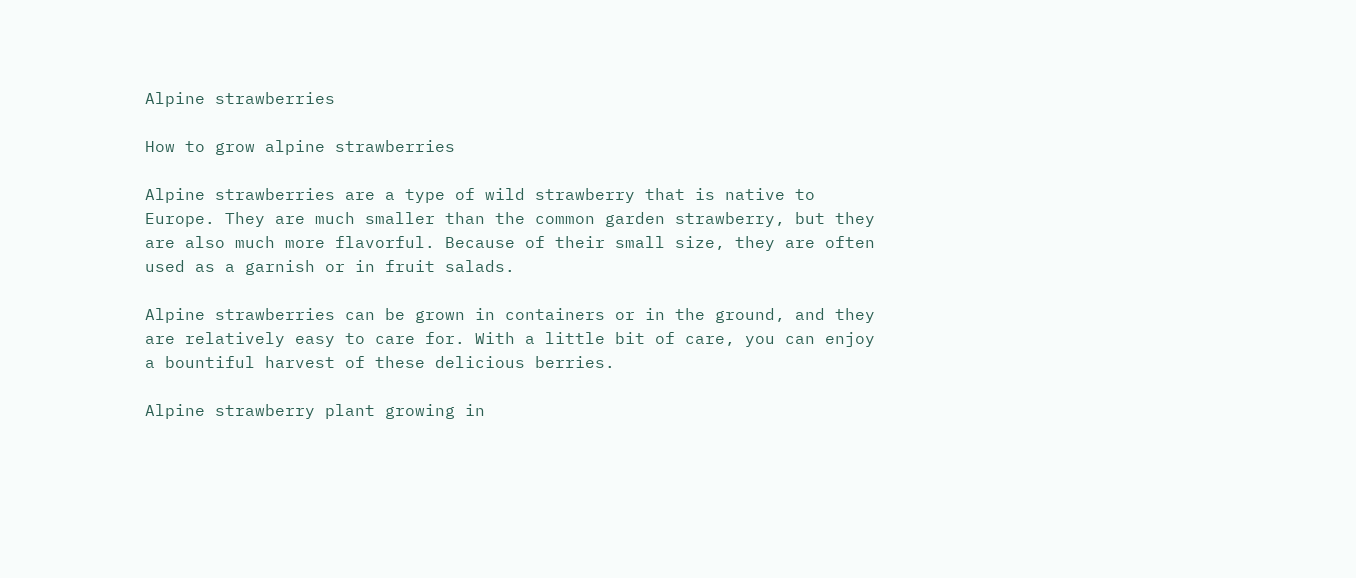Alpine strawberries

How to grow alpine strawberries

Alpine strawberries are a type of wild strawberry that is native to Europe. They are much smaller than the common garden strawberry, but they are also much more flavorful. Because of their small size, they are often used as a garnish or in fruit salads.

Alpine strawberries can be grown in containers or in the ground, and they are relatively easy to care for. With a little bit of care, you can enjoy a bountiful harvest of these delicious berries.

Alpine strawberry plant growing in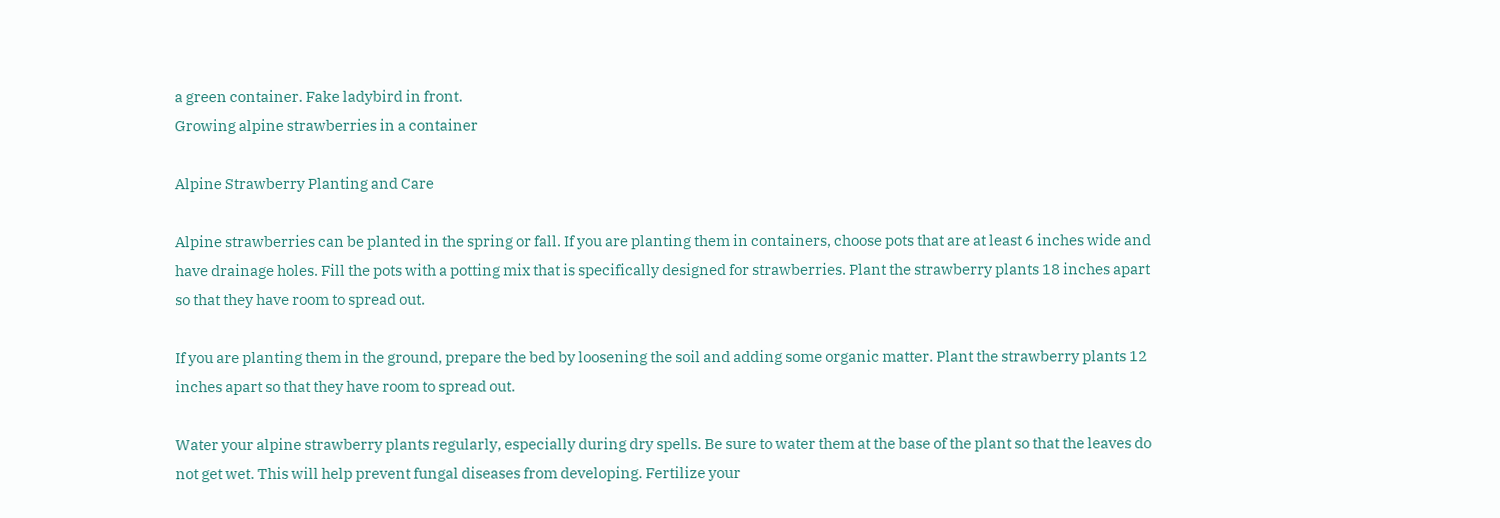a green container. Fake ladybird in front.
Growing alpine strawberries in a container

Alpine Strawberry Planting and Care

Alpine strawberries can be planted in the spring or fall. If you are planting them in containers, choose pots that are at least 6 inches wide and have drainage holes. Fill the pots with a potting mix that is specifically designed for strawberries. Plant the strawberry plants 18 inches apart so that they have room to spread out.

If you are planting them in the ground, prepare the bed by loosening the soil and adding some organic matter. Plant the strawberry plants 12 inches apart so that they have room to spread out.

Water your alpine strawberry plants regularly, especially during dry spells. Be sure to water them at the base of the plant so that the leaves do not get wet. This will help prevent fungal diseases from developing. Fertilize your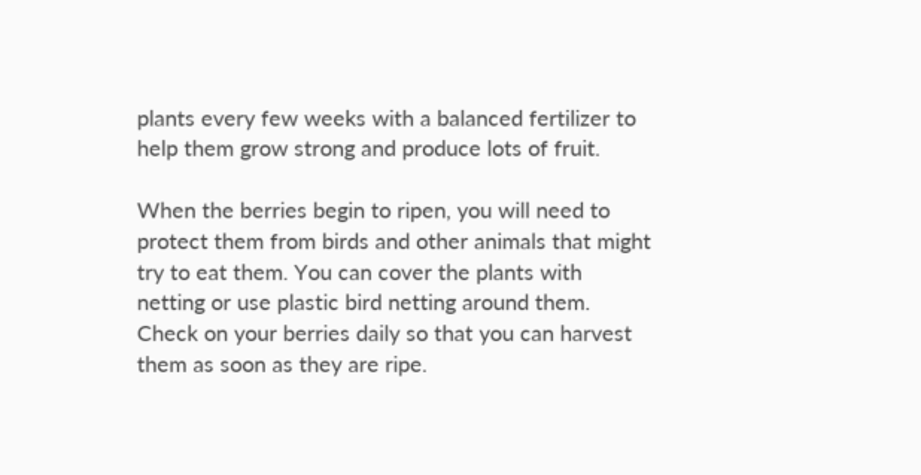plants every few weeks with a balanced fertilizer to help them grow strong and produce lots of fruit.

When the berries begin to ripen, you will need to protect them from birds and other animals that might try to eat them. You can cover the plants with netting or use plastic bird netting around them. Check on your berries daily so that you can harvest them as soon as they are ripe.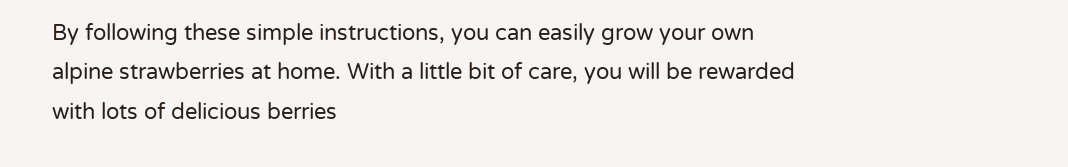By following these simple instructions, you can easily grow your own alpine strawberries at home. With a little bit of care, you will be rewarded with lots of delicious berries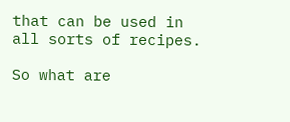that can be used in all sorts of recipes.

So what are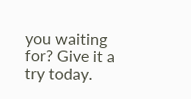you waiting for? Give it a try today.